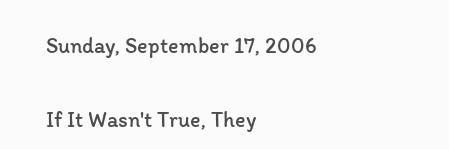Sunday, September 17, 2006

If It Wasn't True, They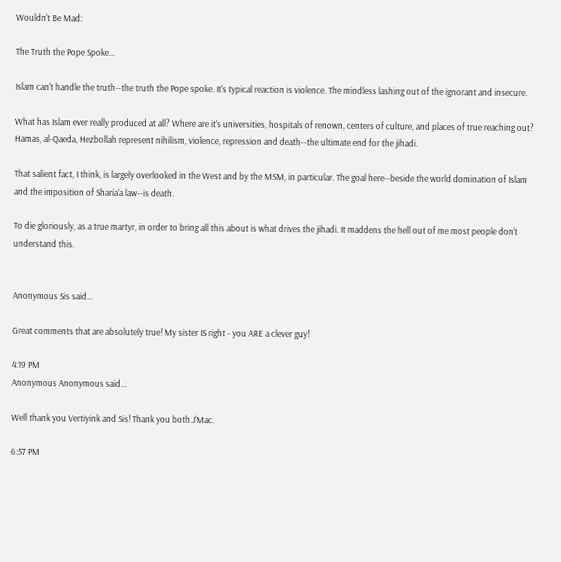Wouldn't Be Mad:

The Truth the Pope Spoke...

Islam can't handle the truth--the truth the Pope spoke. It's typical reaction is violence. The mindless lashing out of the ignorant and insecure.

What has Islam ever really produced at all? Where are it's universities, hospitals of renown, centers of culture, and places of true reaching out? Hamas, al-Qaeda, Hezbollah represent nihilism, violence, repression and death--the ultimate end for the jihadi.

That salient fact, I think, is largely overlooked in the West and by the MSM, in particular. The goal here--beside the world domination of Islam and the imposition of Sharia'a law--is death.

To die gloriously, as a true martyr, in order to bring all this about is what drives the jihadi. It maddens the hell out of me most people don't understand this.


Anonymous Sis said...

Great comments that are absolutely true! My sister IS right - you ARE a clever guy!

4:19 PM
Anonymous Anonymous said...

Well thank you Vertiyink and Sis! Thank you both.J'Mac.

6:57 PM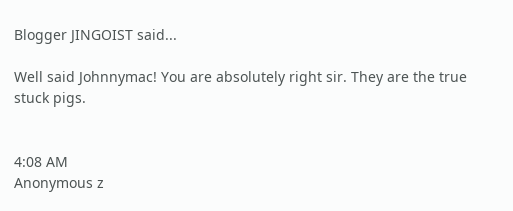Blogger JINGOIST said...

Well said Johnnymac! You are absolutely right sir. They are the true stuck pigs.


4:08 AM
Anonymous z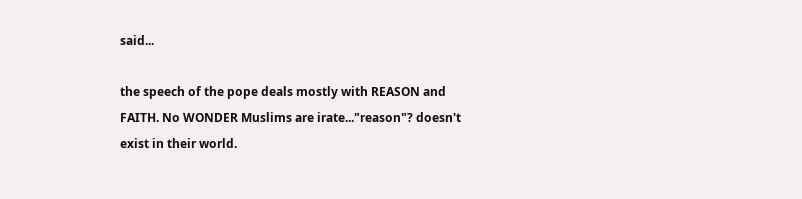said...

the speech of the pope deals mostly with REASON and FAITH. No WONDER Muslims are irate..."reason"? doesn't exist in their world.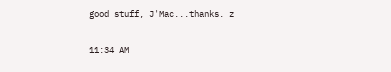good stuff, J'Mac...thanks. z

11:34 AM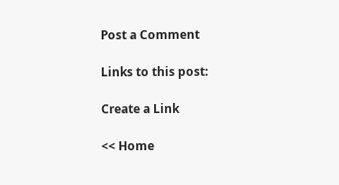Post a Comment

Links to this post:

Create a Link

<< Home